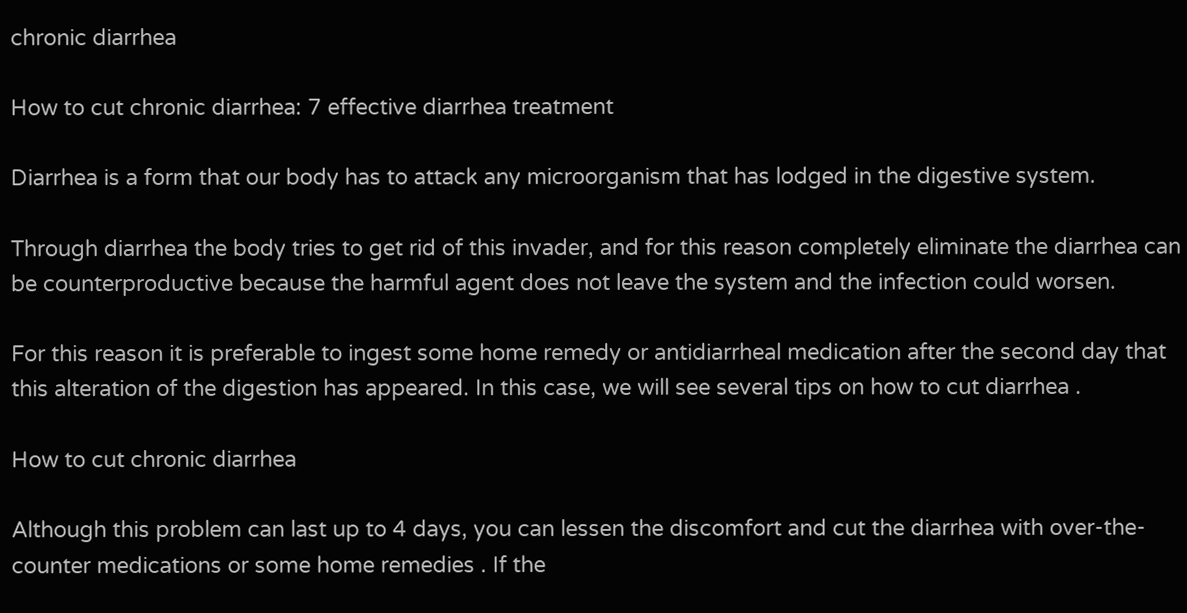chronic diarrhea

How to cut chronic diarrhea: 7 effective diarrhea treatment

Diarrhea is a form that our body has to attack any microorganism that has lodged in the digestive system.

Through diarrhea the body tries to get rid of this invader, and for this reason completely eliminate the diarrhea can be counterproductive because the harmful agent does not leave the system and the infection could worsen.

For this reason it is preferable to ingest some home remedy or antidiarrheal medication after the second day that this alteration of the digestion has appeared. In this case, we will see several tips on how to cut diarrhea .

How to cut chronic diarrhea

Although this problem can last up to 4 days, you can lessen the discomfort and cut the diarrhea with over-the-counter medications or some home remedies . If the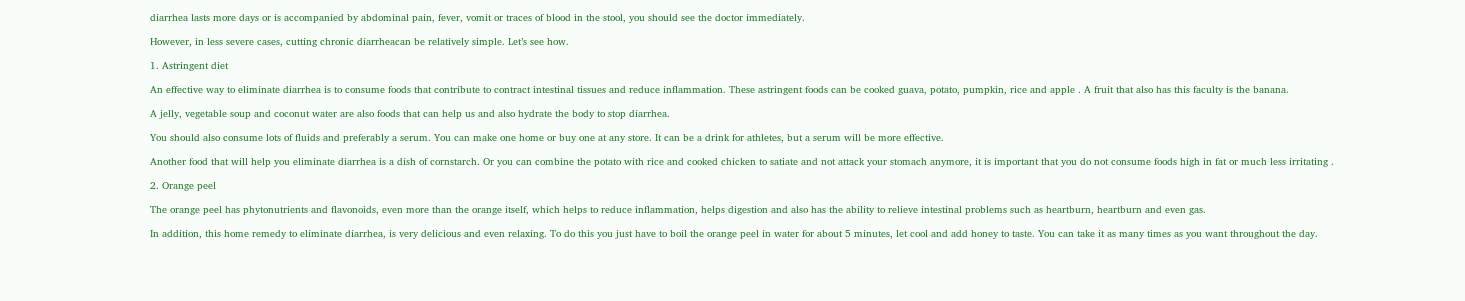diarrhea lasts more days or is accompanied by abdominal pain, fever, vomit or traces of blood in the stool, you should see the doctor immediately.

However, in less severe cases, cutting chronic diarrheacan be relatively simple. Let’s see how.

1. Astringent diet

An effective way to eliminate diarrhea is to consume foods that contribute to contract intestinal tissues and reduce inflammation. These astringent foods can be cooked guava, potato, pumpkin, rice and apple . A fruit that also has this faculty is the banana.

A jelly, vegetable soup and coconut water are also foods that can help us and also hydrate the body to stop diarrhea.

You should also consume lots of fluids and preferably a serum. You can make one home or buy one at any store. It can be a drink for athletes, but a serum will be more effective.

Another food that will help you eliminate diarrhea is a dish of cornstarch. Or you can combine the potato with rice and cooked chicken to satiate and not attack your stomach anymore, it is important that you do not consume foods high in fat or much less irritating .

2. Orange peel

The orange peel has phytonutrients and flavonoids, even more than the orange itself, which helps to reduce inflammation, helps digestion and also has the ability to relieve intestinal problems such as heartburn, heartburn and even gas.

In addition, this home remedy to eliminate diarrhea, is very delicious and even relaxing. To do this you just have to boil the orange peel in water for about 5 minutes, let cool and add honey to taste. You can take it as many times as you want throughout the day.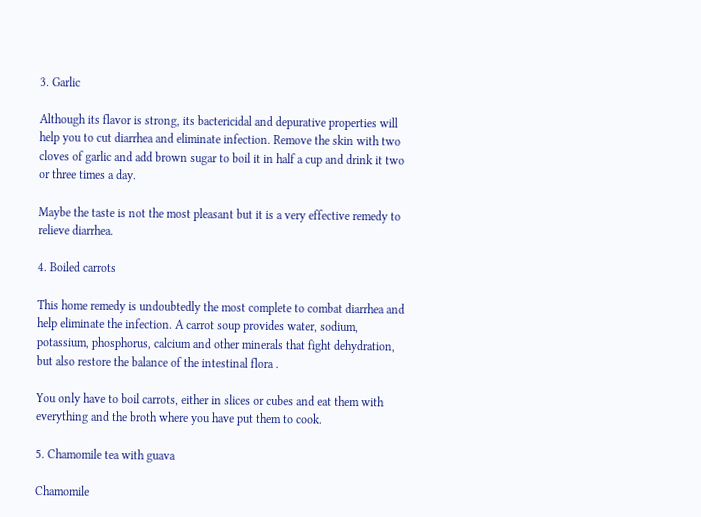3. Garlic

Although its flavor is strong, its bactericidal and depurative properties will help you to cut diarrhea and eliminate infection. Remove the skin with two cloves of garlic and add brown sugar to boil it in half a cup and drink it two or three times a day.

Maybe the taste is not the most pleasant but it is a very effective remedy to relieve diarrhea.

4. Boiled carrots

This home remedy is undoubtedly the most complete to combat diarrhea and help eliminate the infection. A carrot soup provides water, sodium, potassium, phosphorus, calcium and other minerals that fight dehydration, but also restore the balance of the intestinal flora .

You only have to boil carrots, either in slices or cubes and eat them with everything and the broth where you have put them to cook.

5. Chamomile tea with guava

Chamomile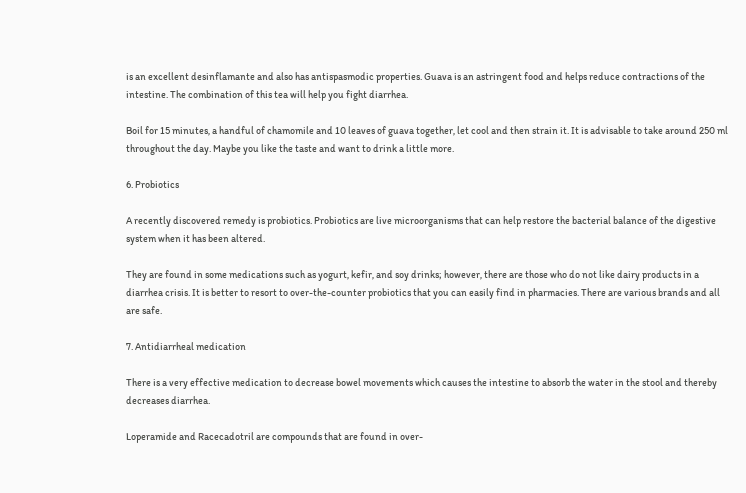is an excellent desinflamante and also has antispasmodic properties. Guava is an astringent food and helps reduce contractions of the intestine. The combination of this tea will help you fight diarrhea.

Boil for 15 minutes, a handful of chamomile and 10 leaves of guava together, let cool and then strain it. It is advisable to take around 250 ml throughout the day. Maybe you like the taste and want to drink a little more.

6. Probiotics

A recently discovered remedy is probiotics. Probiotics are live microorganisms that can help restore the bacterial balance of the digestive system when it has been altered.

They are found in some medications such as yogurt, kefir, and soy drinks; however, there are those who do not like dairy products in a diarrhea crisis. It is better to resort to over-the-counter probiotics that you can easily find in pharmacies. There are various brands and all are safe.

7. Antidiarrheal medication

There is a very effective medication to decrease bowel movements which causes the intestine to absorb the water in the stool and thereby decreases diarrhea.

Loperamide and Racecadotril are compounds that are found in over-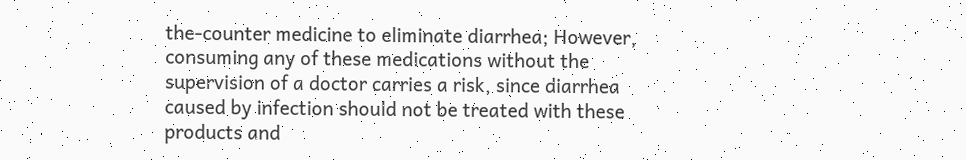the-counter medicine to eliminate diarrhea; However, consuming any of these medications without the supervision of a doctor carries a risk, since diarrhea caused by infection should not be treated with these products and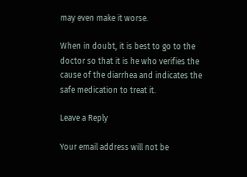may even make it worse.

When in doubt, it is best to go to the doctor so that it is he who verifies the cause of the diarrhea and indicates the safe medication to treat it.

Leave a Reply

Your email address will not be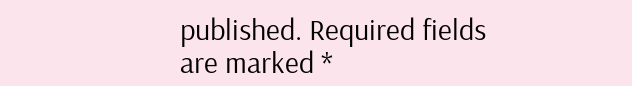published. Required fields are marked *